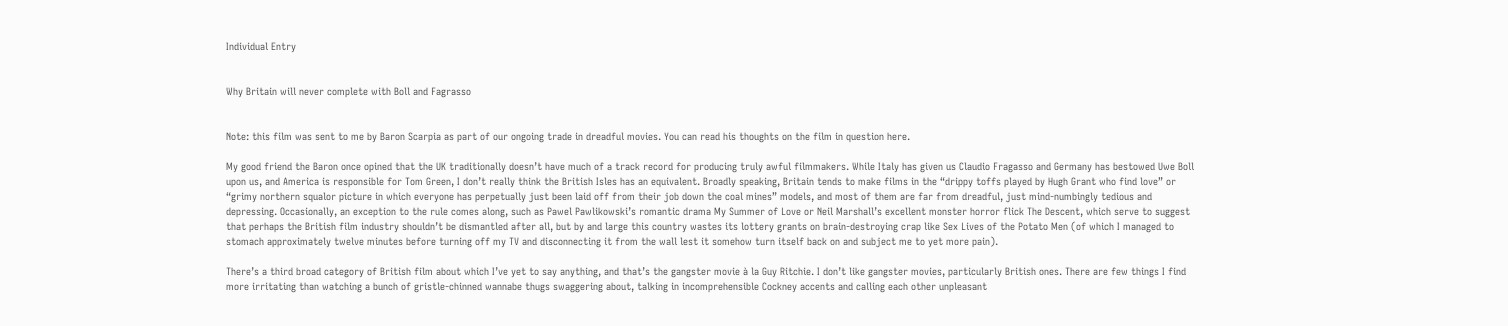Individual Entry


Why Britain will never complete with Boll and Fagrasso


Note: this film was sent to me by Baron Scarpia as part of our ongoing trade in dreadful movies. You can read his thoughts on the film in question here.

My good friend the Baron once opined that the UK traditionally doesn’t have much of a track record for producing truly awful filmmakers. While Italy has given us Claudio Fragasso and Germany has bestowed Uwe Boll upon us, and America is responsible for Tom Green, I don’t really think the British Isles has an equivalent. Broadly speaking, Britain tends to make films in the “drippy toffs played by Hugh Grant who find love” or “grimy northern squalor picture in which everyone has perpetually just been laid off from their job down the coal mines” models, and most of them are far from dreadful, just mind-numbingly tedious and depressing. Occasionally, an exception to the rule comes along, such as Pawel Pawlikowski’s romantic drama My Summer of Love or Neil Marshall’s excellent monster horror flick The Descent, which serve to suggest that perhaps the British film industry shouldn’t be dismantled after all, but by and large this country wastes its lottery grants on brain-destroying crap like Sex Lives of the Potato Men (of which I managed to stomach approximately twelve minutes before turning off my TV and disconnecting it from the wall lest it somehow turn itself back on and subject me to yet more pain).

There’s a third broad category of British film about which I’ve yet to say anything, and that’s the gangster movie à la Guy Ritchie. I don’t like gangster movies, particularly British ones. There are few things I find more irritating than watching a bunch of gristle-chinned wannabe thugs swaggering about, talking in incomprehensible Cockney accents and calling each other unpleasant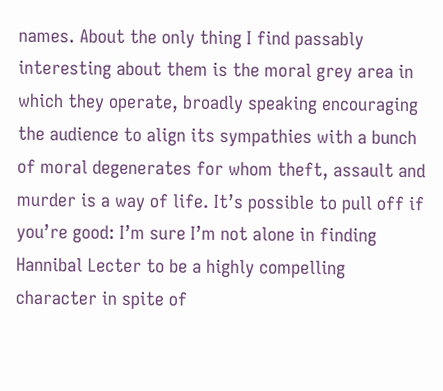names. About the only thing I find passably interesting about them is the moral grey area in which they operate, broadly speaking encouraging the audience to align its sympathies with a bunch of moral degenerates for whom theft, assault and murder is a way of life. It’s possible to pull off if you’re good: I’m sure I’m not alone in finding Hannibal Lecter to be a highly compelling character in spite of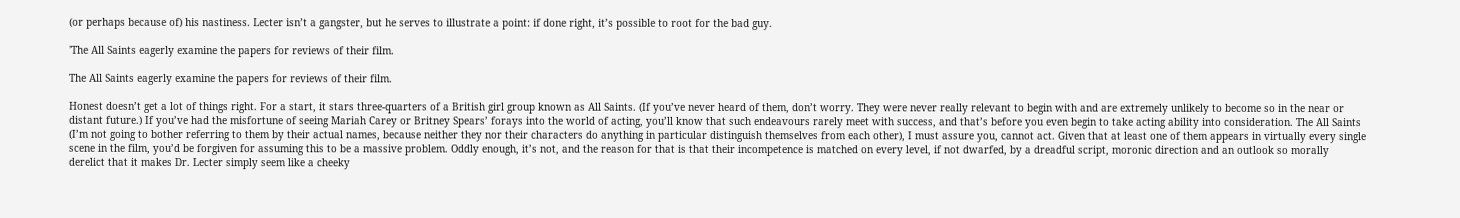(or perhaps because of) his nastiness. Lecter isn’t a gangster, but he serves to illustrate a point: if done right, it’s possible to root for the bad guy.

'The All Saints eagerly examine the papers for reviews of their film.

The All Saints eagerly examine the papers for reviews of their film.

Honest doesn’t get a lot of things right. For a start, it stars three-quarters of a British girl group known as All Saints. (If you’ve never heard of them, don’t worry. They were never really relevant to begin with and are extremely unlikely to become so in the near or distant future.) If you’ve had the misfortune of seeing Mariah Carey or Britney Spears’ forays into the world of acting, you’ll know that such endeavours rarely meet with success, and that’s before you even begin to take acting ability into consideration. The All Saints (I’m not going to bother referring to them by their actual names, because neither they nor their characters do anything in particular distinguish themselves from each other), I must assure you, cannot act. Given that at least one of them appears in virtually every single scene in the film, you’d be forgiven for assuming this to be a massive problem. Oddly enough, it’s not, and the reason for that is that their incompetence is matched on every level, if not dwarfed, by a dreadful script, moronic direction and an outlook so morally derelict that it makes Dr. Lecter simply seem like a cheeky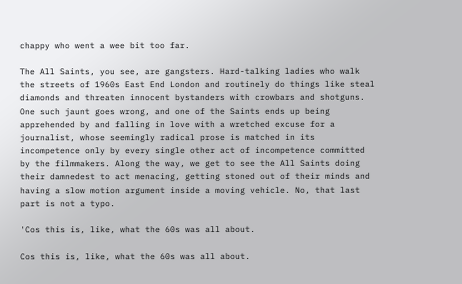chappy who went a wee bit too far.

The All Saints, you see, are gangsters. Hard-talking ladies who walk the streets of 1960s East End London and routinely do things like steal diamonds and threaten innocent bystanders with crowbars and shotguns. One such jaunt goes wrong, and one of the Saints ends up being apprehended by and falling in love with a wretched excuse for a journalist, whose seemingly radical prose is matched in its incompetence only by every single other act of incompetence committed by the filmmakers. Along the way, we get to see the All Saints doing their damnedest to act menacing, getting stoned out of their minds and having a slow motion argument inside a moving vehicle. No, that last part is not a typo.

'Cos this is, like, what the 60s was all about.

Cos this is, like, what the 60s was all about.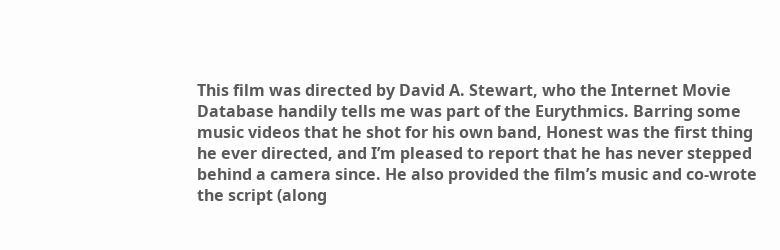This film was directed by David A. Stewart, who the Internet Movie Database handily tells me was part of the Eurythmics. Barring some music videos that he shot for his own band, Honest was the first thing he ever directed, and I’m pleased to report that he has never stepped behind a camera since. He also provided the film’s music and co-wrote the script (along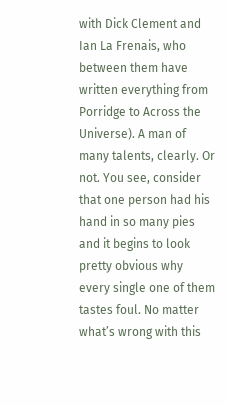with Dick Clement and Ian La Frenais, who between them have written everything from Porridge to Across the Universe). A man of many talents, clearly. Or not. You see, consider that one person had his hand in so many pies and it begins to look pretty obvious why every single one of them tastes foul. No matter what’s wrong with this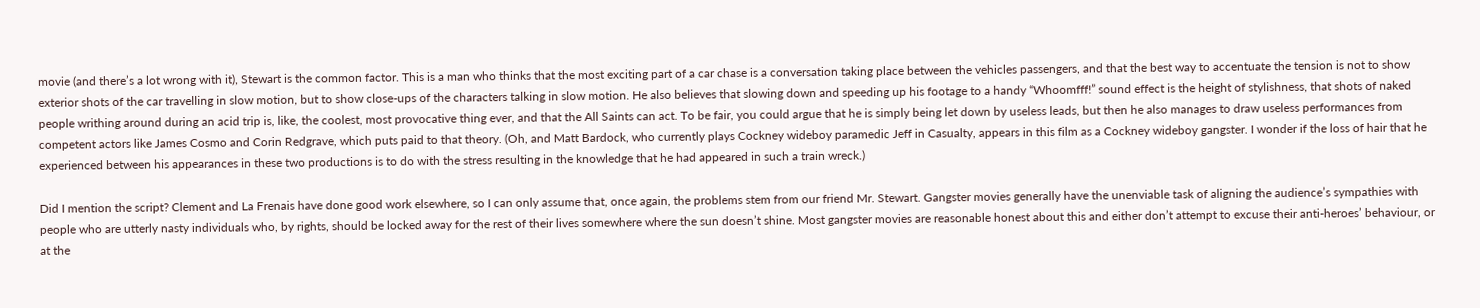movie (and there’s a lot wrong with it), Stewart is the common factor. This is a man who thinks that the most exciting part of a car chase is a conversation taking place between the vehicles passengers, and that the best way to accentuate the tension is not to show exterior shots of the car travelling in slow motion, but to show close-ups of the characters talking in slow motion. He also believes that slowing down and speeding up his footage to a handy “Whoomfff!” sound effect is the height of stylishness, that shots of naked people writhing around during an acid trip is, like, the coolest, most provocative thing ever, and that the All Saints can act. To be fair, you could argue that he is simply being let down by useless leads, but then he also manages to draw useless performances from competent actors like James Cosmo and Corin Redgrave, which puts paid to that theory. (Oh, and Matt Bardock, who currently plays Cockney wideboy paramedic Jeff in Casualty, appears in this film as a Cockney wideboy gangster. I wonder if the loss of hair that he experienced between his appearances in these two productions is to do with the stress resulting in the knowledge that he had appeared in such a train wreck.)

Did I mention the script? Clement and La Frenais have done good work elsewhere, so I can only assume that, once again, the problems stem from our friend Mr. Stewart. Gangster movies generally have the unenviable task of aligning the audience’s sympathies with people who are utterly nasty individuals who, by rights, should be locked away for the rest of their lives somewhere where the sun doesn’t shine. Most gangster movies are reasonable honest about this and either don’t attempt to excuse their anti-heroes’ behaviour, or at the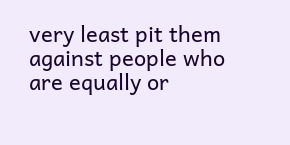very least pit them against people who are equally or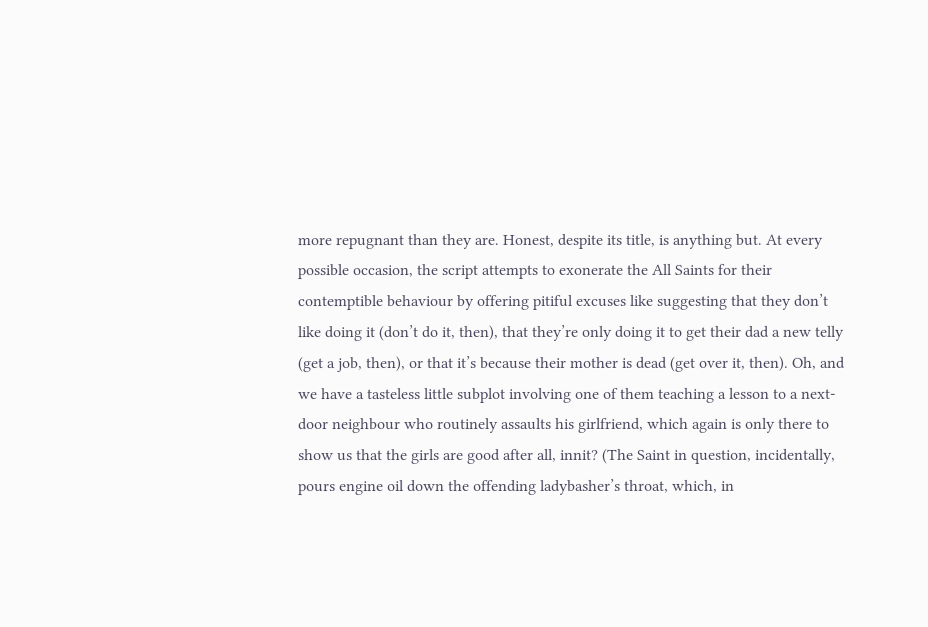more repugnant than they are. Honest, despite its title, is anything but. At every possible occasion, the script attempts to exonerate the All Saints for their contemptible behaviour by offering pitiful excuses like suggesting that they don’t like doing it (don’t do it, then), that they’re only doing it to get their dad a new telly (get a job, then), or that it’s because their mother is dead (get over it, then). Oh, and we have a tasteless little subplot involving one of them teaching a lesson to a next-door neighbour who routinely assaults his girlfriend, which again is only there to show us that the girls are good after all, innit? (The Saint in question, incidentally, pours engine oil down the offending ladybasher’s throat, which, in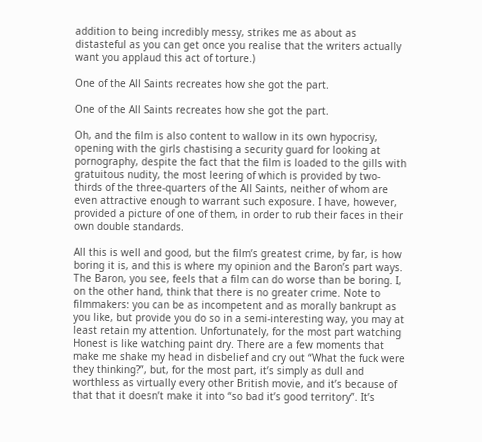addition to being incredibly messy, strikes me as about as distasteful as you can get once you realise that the writers actually want you applaud this act of torture.)

One of the All Saints recreates how she got the part.

One of the All Saints recreates how she got the part.

Oh, and the film is also content to wallow in its own hypocrisy, opening with the girls chastising a security guard for looking at pornography, despite the fact that the film is loaded to the gills with gratuitous nudity, the most leering of which is provided by two-thirds of the three-quarters of the All Saints, neither of whom are even attractive enough to warrant such exposure. I have, however, provided a picture of one of them, in order to rub their faces in their own double standards.

All this is well and good, but the film’s greatest crime, by far, is how boring it is, and this is where my opinion and the Baron’s part ways. The Baron, you see, feels that a film can do worse than be boring. I, on the other hand, think that there is no greater crime. Note to filmmakers: you can be as incompetent and as morally bankrupt as you like, but provide you do so in a semi-interesting way, you may at least retain my attention. Unfortunately, for the most part watching Honest is like watching paint dry. There are a few moments that make me shake my head in disbelief and cry out “What the fuck were they thinking?”, but, for the most part, it’s simply as dull and worthless as virtually every other British movie, and it’s because of that that it doesn’t make it into “so bad it’s good territory”. It’s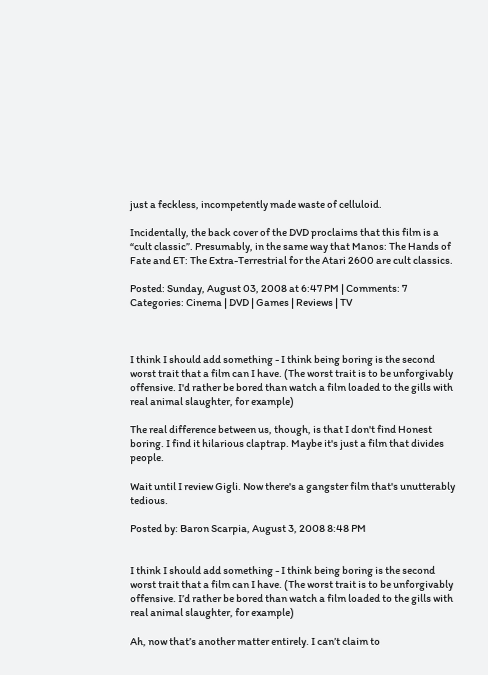just a feckless, incompetently made waste of celluloid.

Incidentally, the back cover of the DVD proclaims that this film is a “cult classic”. Presumably, in the same way that Manos: The Hands of Fate and ET: The Extra-Terrestrial for the Atari 2600 are cult classics.

Posted: Sunday, August 03, 2008 at 6:47 PM | Comments: 7
Categories: Cinema | DVD | Games | Reviews | TV



I think I should add something - I think being boring is the second worst trait that a film can I have. (The worst trait is to be unforgivably offensive. I'd rather be bored than watch a film loaded to the gills with real animal slaughter, for example)

The real difference between us, though, is that I don't find Honest boring. I find it hilarious claptrap. Maybe it's just a film that divides people.

Wait until I review Gigli. Now there's a gangster film that's unutterably tedious.

Posted by: Baron Scarpia, August 3, 2008 8:48 PM


I think I should add something - I think being boring is the second worst trait that a film can I have. (The worst trait is to be unforgivably offensive. I’d rather be bored than watch a film loaded to the gills with real animal slaughter, for example)

Ah, now that’s another matter entirely. I can’t claim to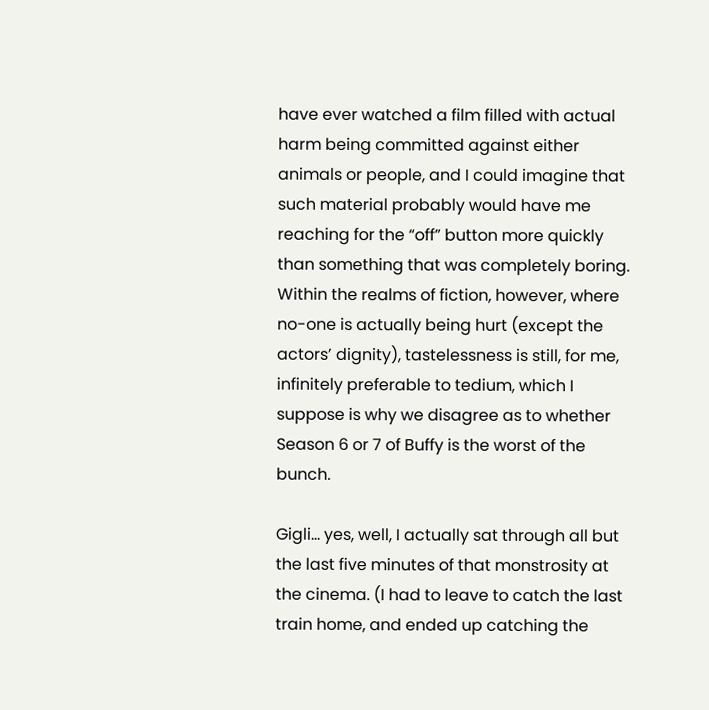have ever watched a film filled with actual harm being committed against either animals or people, and I could imagine that such material probably would have me reaching for the “off” button more quickly than something that was completely boring. Within the realms of fiction, however, where no-one is actually being hurt (except the actors’ dignity), tastelessness is still, for me, infinitely preferable to tedium, which I suppose is why we disagree as to whether Season 6 or 7 of Buffy is the worst of the bunch.

Gigli… yes, well, I actually sat through all but the last five minutes of that monstrosity at the cinema. (I had to leave to catch the last train home, and ended up catching the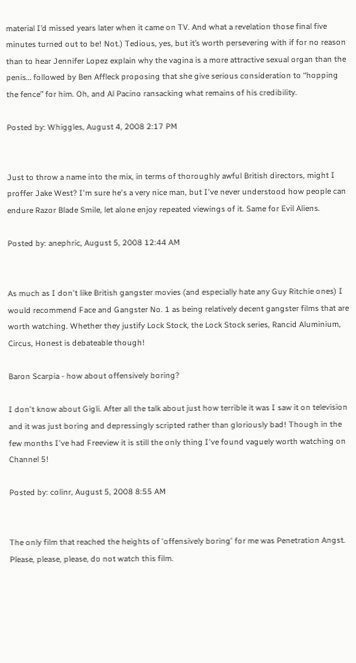material I’d missed years later when it came on TV. And what a revelation those final five minutes turned out to be! Not.) Tedious, yes, but it’s worth persevering with if for no reason than to hear Jennifer Lopez explain why the vagina is a more attractive sexual organ than the penis… followed by Ben Affleck proposing that she give serious consideration to “hopping the fence” for him. Oh, and Al Pacino ransacking what remains of his credibility.

Posted by: Whiggles, August 4, 2008 2:17 PM


Just to throw a name into the mix, in terms of thoroughly awful British directors, might I proffer Jake West? I'm sure he's a very nice man, but I've never understood how people can endure Razor Blade Smile, let alone enjoy repeated viewings of it. Same for Evil Aliens.

Posted by: anephric, August 5, 2008 12:44 AM


As much as I don't like British gangster movies (and especially hate any Guy Ritchie ones) I would recommend Face and Gangster No. 1 as being relatively decent gangster films that are worth watching. Whether they justify Lock Stock, the Lock Stock series, Rancid Aluminium, Circus, Honest is debateable though!

Baron Scarpia - how about offensively boring?

I don't know about Gigli. After all the talk about just how terrible it was I saw it on television and it was just boring and depressingly scripted rather than gloriously bad! Though in the few months I've had Freeview it is still the only thing I've found vaguely worth watching on Channel 5!

Posted by: colinr, August 5, 2008 8:55 AM


The only film that reached the heights of 'offensively boring' for me was Penetration Angst. Please, please, please, do not watch this film.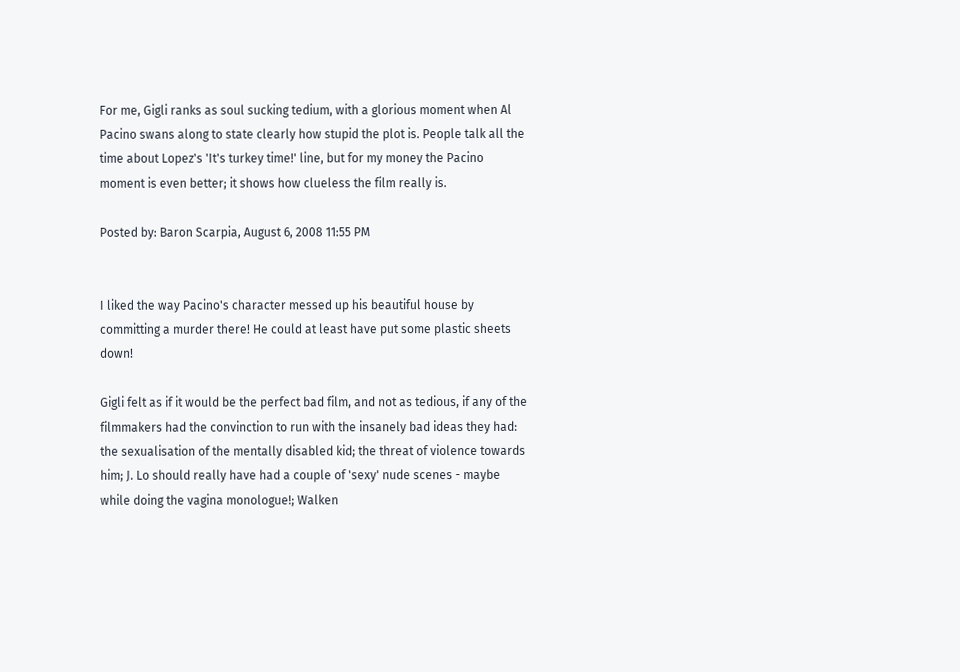For me, Gigli ranks as soul sucking tedium, with a glorious moment when Al Pacino swans along to state clearly how stupid the plot is. People talk all the time about Lopez's 'It's turkey time!' line, but for my money the Pacino moment is even better; it shows how clueless the film really is.

Posted by: Baron Scarpia, August 6, 2008 11:55 PM


I liked the way Pacino's character messed up his beautiful house by committing a murder there! He could at least have put some plastic sheets down!

Gigli felt as if it would be the perfect bad film, and not as tedious, if any of the filmmakers had the convinction to run with the insanely bad ideas they had: the sexualisation of the mentally disabled kid; the threat of violence towards him; J. Lo should really have had a couple of 'sexy' nude scenes - maybe while doing the vagina monologue!; Walken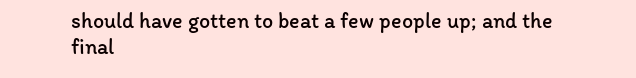should have gotten to beat a few people up; and the final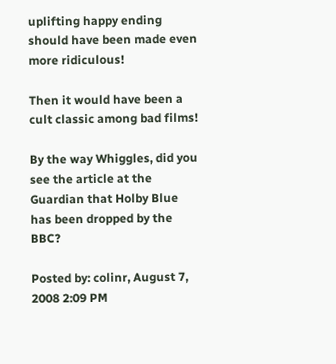uplifting happy ending should have been made even more ridiculous!

Then it would have been a cult classic among bad films!

By the way Whiggles, did you see the article at the Guardian that Holby Blue has been dropped by the BBC?

Posted by: colinr, August 7, 2008 2:09 PM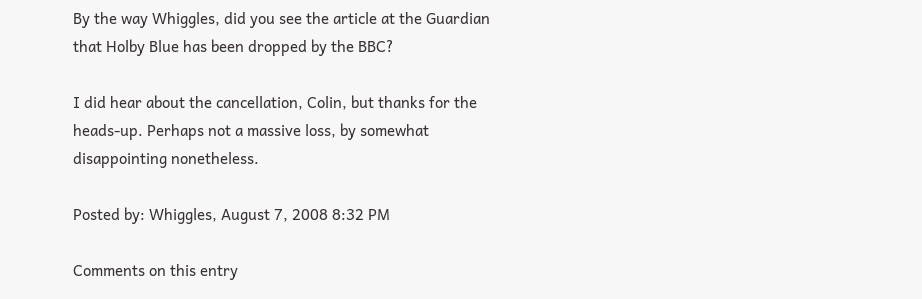By the way Whiggles, did you see the article at the Guardian that Holby Blue has been dropped by the BBC?

I did hear about the cancellation, Colin, but thanks for the heads-up. Perhaps not a massive loss, by somewhat disappointing nonetheless.

Posted by: Whiggles, August 7, 2008 8:32 PM

Comments on this entry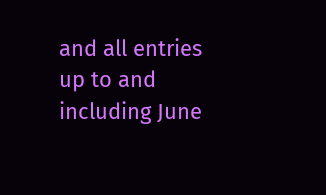and all entries up to and including June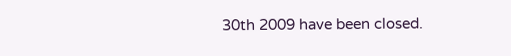30th 2009 have been closed.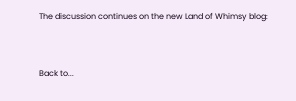The discussion continues on the new Land of Whimsy blog:


Back to...